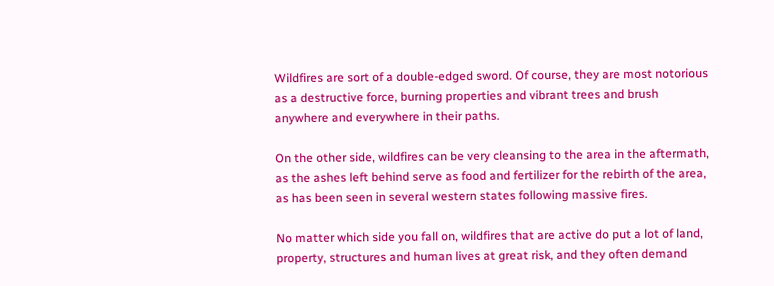Wildfires are sort of a double-edged sword. Of course, they are most notorious as a destructive force, burning properties and vibrant trees and brush anywhere and everywhere in their paths.

On the other side, wildfires can be very cleansing to the area in the aftermath, as the ashes left behind serve as food and fertilizer for the rebirth of the area, as has been seen in several western states following massive fires.

No matter which side you fall on, wildfires that are active do put a lot of land, property, structures and human lives at great risk, and they often demand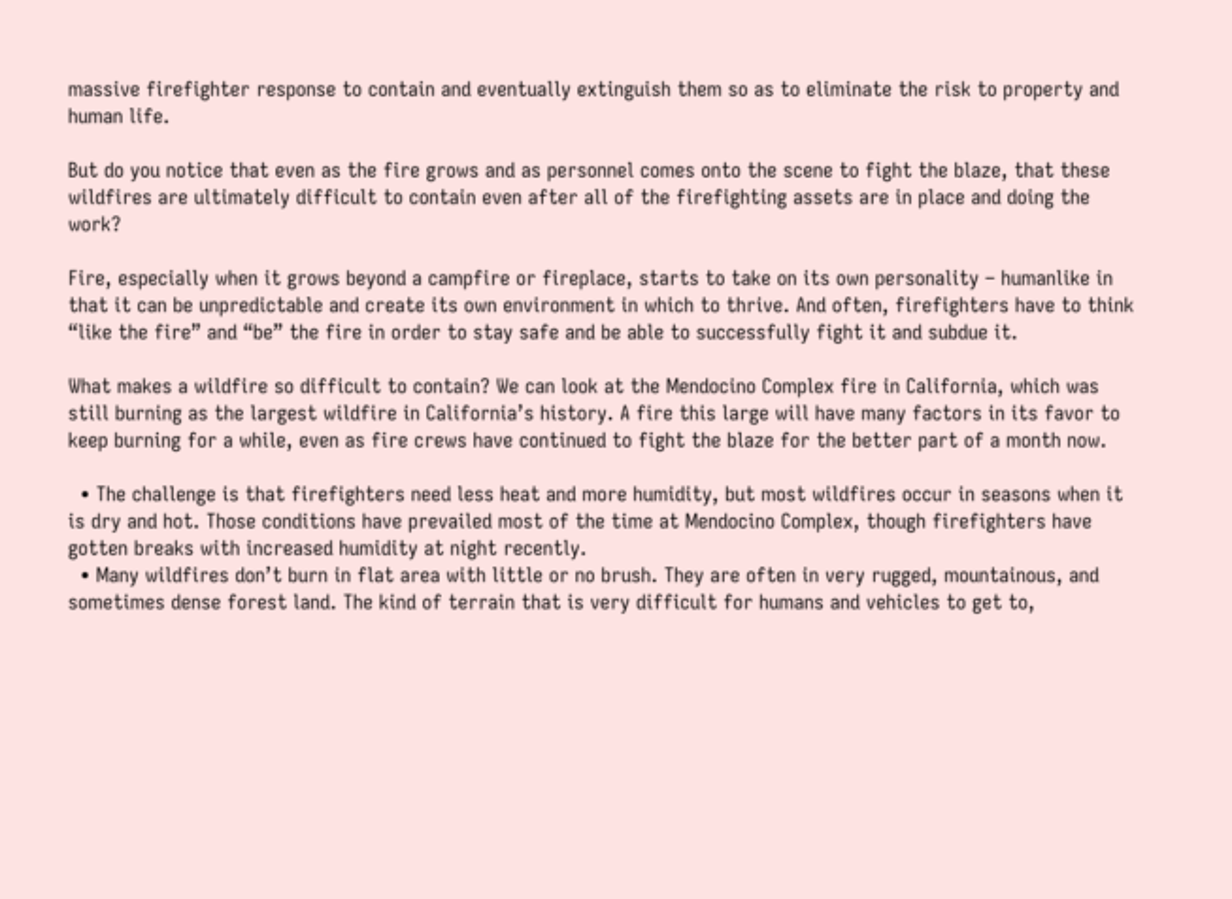massive firefighter response to contain and eventually extinguish them so as to eliminate the risk to property and human life.

But do you notice that even as the fire grows and as personnel comes onto the scene to fight the blaze, that these wildfires are ultimately difficult to contain even after all of the firefighting assets are in place and doing the work?

Fire, especially when it grows beyond a campfire or fireplace, starts to take on its own personality – humanlike in that it can be unpredictable and create its own environment in which to thrive. And often, firefighters have to think “like the fire” and “be” the fire in order to stay safe and be able to successfully fight it and subdue it.

What makes a wildfire so difficult to contain? We can look at the Mendocino Complex fire in California, which was still burning as the largest wildfire in California’s history. A fire this large will have many factors in its favor to keep burning for a while, even as fire crews have continued to fight the blaze for the better part of a month now.

  • The challenge is that firefighters need less heat and more humidity, but most wildfires occur in seasons when it is dry and hot. Those conditions have prevailed most of the time at Mendocino Complex, though firefighters have gotten breaks with increased humidity at night recently.
  • Many wildfires don’t burn in flat area with little or no brush. They are often in very rugged, mountainous, and sometimes dense forest land. The kind of terrain that is very difficult for humans and vehicles to get to,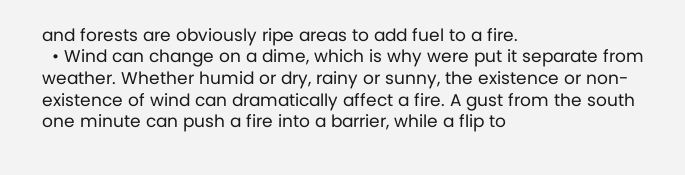and forests are obviously ripe areas to add fuel to a fire.
  • Wind can change on a dime, which is why were put it separate from weather. Whether humid or dry, rainy or sunny, the existence or non-existence of wind can dramatically affect a fire. A gust from the south one minute can push a fire into a barrier, while a flip to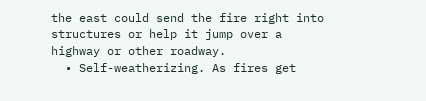the east could send the fire right into structures or help it jump over a highway or other roadway.
  • Self-weatherizing. As fires get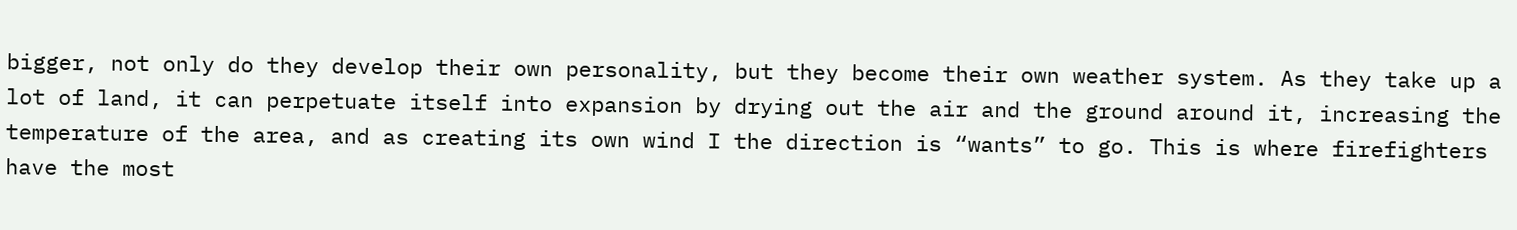bigger, not only do they develop their own personality, but they become their own weather system. As they take up a lot of land, it can perpetuate itself into expansion by drying out the air and the ground around it, increasing the temperature of the area, and as creating its own wind I the direction is “wants” to go. This is where firefighters have the most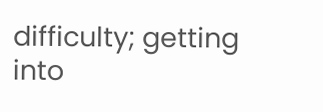difficulty; getting into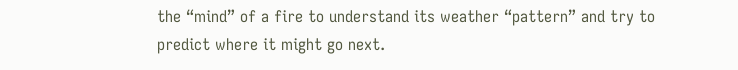the “mind” of a fire to understand its weather “pattern” and try to predict where it might go next.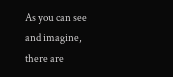As you can see and imagine, there are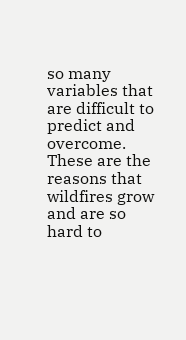so many variables that are difficult to predict and overcome. These are the reasons that wildfires grow and are so hard to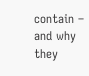contain – and why they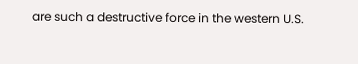are such a destructive force in the western U.S.